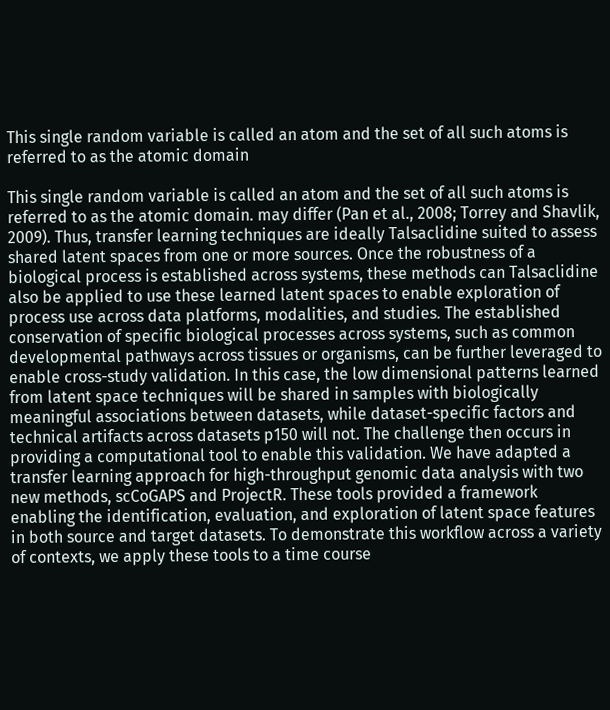This single random variable is called an atom and the set of all such atoms is referred to as the atomic domain

This single random variable is called an atom and the set of all such atoms is referred to as the atomic domain. may differ (Pan et al., 2008; Torrey and Shavlik, 2009). Thus, transfer learning techniques are ideally Talsaclidine suited to assess shared latent spaces from one or more sources. Once the robustness of a biological process is established across systems, these methods can Talsaclidine also be applied to use these learned latent spaces to enable exploration of process use across data platforms, modalities, and studies. The established conservation of specific biological processes across systems, such as common developmental pathways across tissues or organisms, can be further leveraged to enable cross-study validation. In this case, the low dimensional patterns learned from latent space techniques will be shared in samples with biologically meaningful associations between datasets, while dataset-specific factors and technical artifacts across datasets p150 will not. The challenge then occurs in providing a computational tool to enable this validation. We have adapted a transfer learning approach for high-throughput genomic data analysis with two new methods, scCoGAPS and ProjectR. These tools provided a framework enabling the identification, evaluation, and exploration of latent space features in both source and target datasets. To demonstrate this workflow across a variety of contexts, we apply these tools to a time course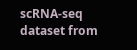scRNA-seq dataset from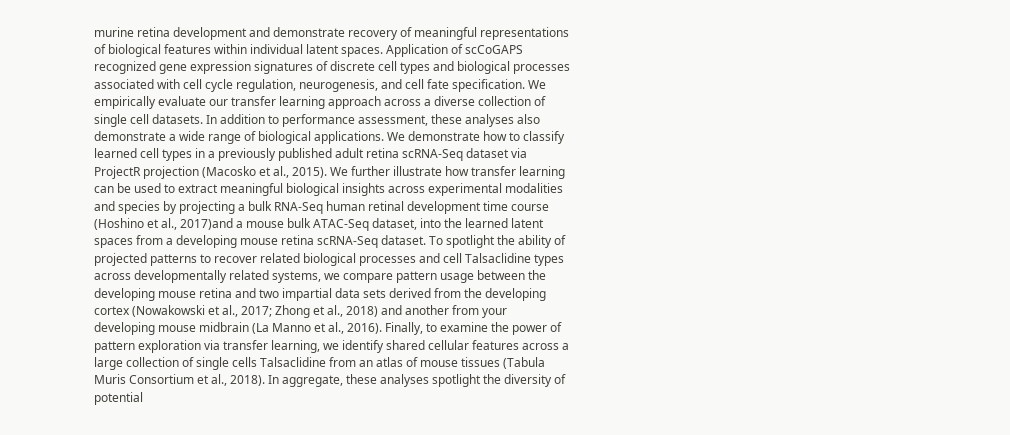murine retina development and demonstrate recovery of meaningful representations of biological features within individual latent spaces. Application of scCoGAPS recognized gene expression signatures of discrete cell types and biological processes associated with cell cycle regulation, neurogenesis, and cell fate specification. We empirically evaluate our transfer learning approach across a diverse collection of single cell datasets. In addition to performance assessment, these analyses also demonstrate a wide range of biological applications. We demonstrate how to classify learned cell types in a previously published adult retina scRNA-Seq dataset via ProjectR projection (Macosko et al., 2015). We further illustrate how transfer learning can be used to extract meaningful biological insights across experimental modalities and species by projecting a bulk RNA-Seq human retinal development time course (Hoshino et al., 2017)and a mouse bulk ATAC-Seq dataset, into the learned latent spaces from a developing mouse retina scRNA-Seq dataset. To spotlight the ability of projected patterns to recover related biological processes and cell Talsaclidine types across developmentally related systems, we compare pattern usage between the developing mouse retina and two impartial data sets derived from the developing cortex (Nowakowski et al., 2017; Zhong et al., 2018) and another from your developing mouse midbrain (La Manno et al., 2016). Finally, to examine the power of pattern exploration via transfer learning, we identify shared cellular features across a large collection of single cells Talsaclidine from an atlas of mouse tissues (Tabula Muris Consortium et al., 2018). In aggregate, these analyses spotlight the diversity of potential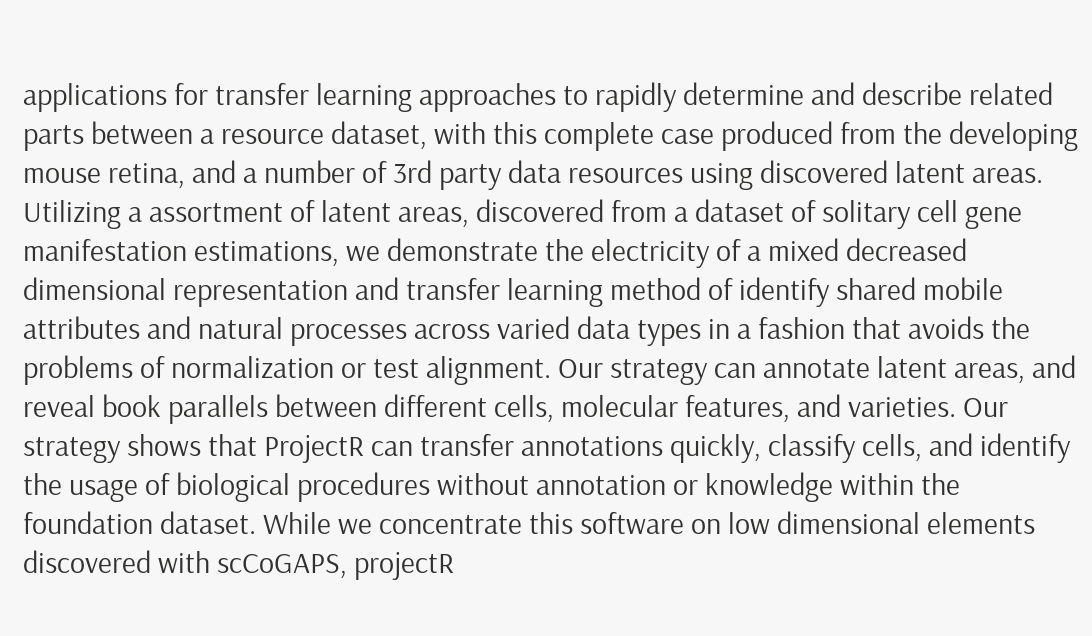applications for transfer learning approaches to rapidly determine and describe related parts between a resource dataset, with this complete case produced from the developing mouse retina, and a number of 3rd party data resources using discovered latent areas. Utilizing a assortment of latent areas, discovered from a dataset of solitary cell gene manifestation estimations, we demonstrate the electricity of a mixed decreased dimensional representation and transfer learning method of identify shared mobile attributes and natural processes across varied data types in a fashion that avoids the problems of normalization or test alignment. Our strategy can annotate latent areas, and reveal book parallels between different cells, molecular features, and varieties. Our strategy shows that ProjectR can transfer annotations quickly, classify cells, and identify the usage of biological procedures without annotation or knowledge within the foundation dataset. While we concentrate this software on low dimensional elements discovered with scCoGAPS, projectR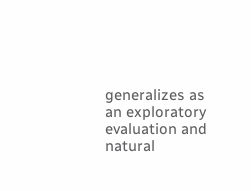generalizes as an exploratory evaluation and natural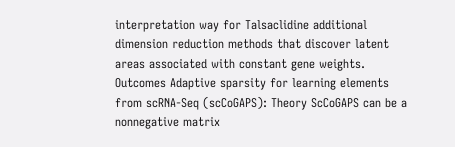interpretation way for Talsaclidine additional dimension reduction methods that discover latent areas associated with constant gene weights. Outcomes Adaptive sparsity for learning elements from scRNA-Seq (scCoGAPS): Theory ScCoGAPS can be a nonnegative matrix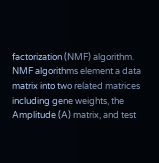factorization (NMF) algorithm. NMF algorithms element a data matrix into two related matrices including gene weights, the Amplitude (A) matrix, and test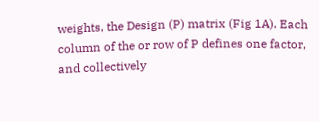weights, the Design (P) matrix (Fig 1A). Each column of the or row of P defines one factor, and collectively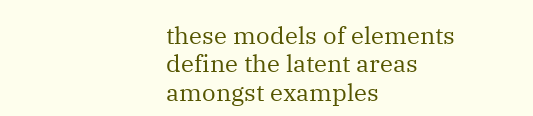these models of elements define the latent areas amongst examples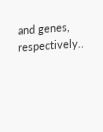and genes, respectively..